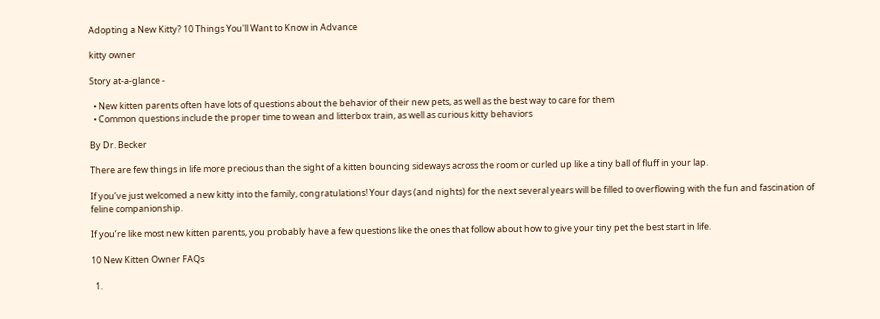Adopting a New Kitty? 10 Things You'll Want to Know in Advance

kitty owner

Story at-a-glance -

  • New kitten parents often have lots of questions about the behavior of their new pets, as well as the best way to care for them
  • Common questions include the proper time to wean and litterbox train, as well as curious kitty behaviors

By Dr. Becker

There are few things in life more precious than the sight of a kitten bouncing sideways across the room or curled up like a tiny ball of fluff in your lap.

If you’ve just welcomed a new kitty into the family, congratulations! Your days (and nights) for the next several years will be filled to overflowing with the fun and fascination of feline companionship.

If you’re like most new kitten parents, you probably have a few questions like the ones that follow about how to give your tiny pet the best start in life.

10 New Kitten Owner FAQs

  1.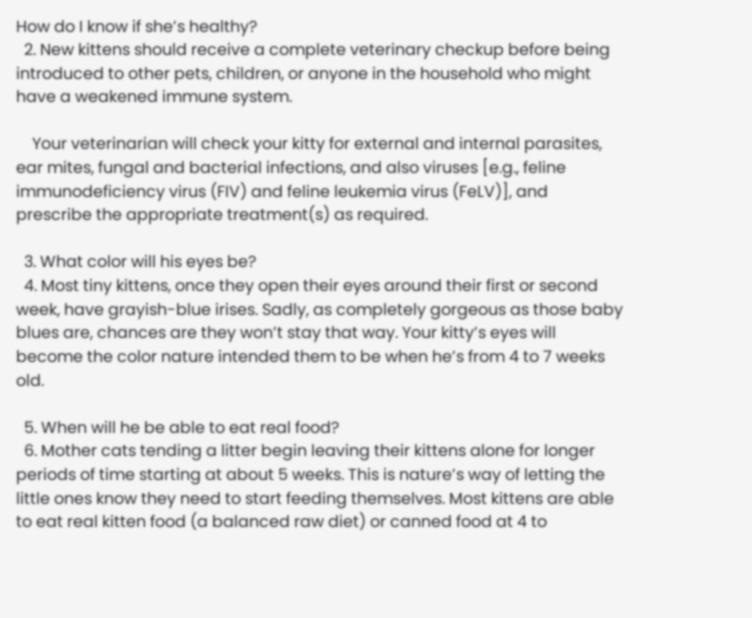How do I know if she’s healthy?
  2. New kittens should receive a complete veterinary checkup before being introduced to other pets, children, or anyone in the household who might have a weakened immune system.

    Your veterinarian will check your kitty for external and internal parasites, ear mites, fungal and bacterial infections, and also viruses [e.g., feline immunodeficiency virus (FIV) and feline leukemia virus (FeLV)], and prescribe the appropriate treatment(s) as required.

  3. What color will his eyes be?
  4. Most tiny kittens, once they open their eyes around their first or second week, have grayish-blue irises. Sadly, as completely gorgeous as those baby blues are, chances are they won’t stay that way. Your kitty’s eyes will become the color nature intended them to be when he’s from 4 to 7 weeks old.

  5. When will he be able to eat real food?
  6. Mother cats tending a litter begin leaving their kittens alone for longer periods of time starting at about 5 weeks. This is nature’s way of letting the little ones know they need to start feeding themselves. Most kittens are able to eat real kitten food (a balanced raw diet) or canned food at 4 to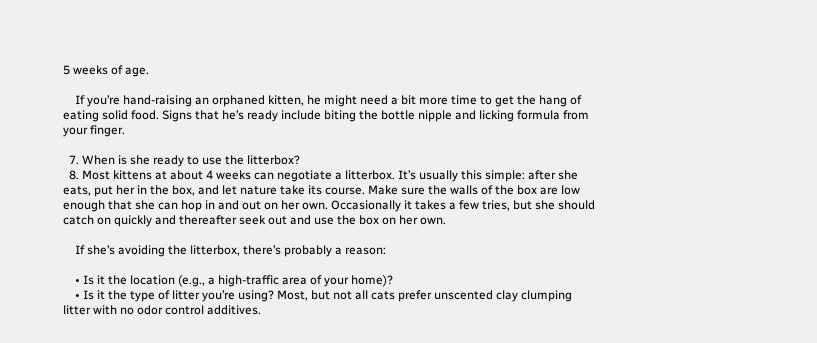5 weeks of age.

    If you’re hand-raising an orphaned kitten, he might need a bit more time to get the hang of eating solid food. Signs that he’s ready include biting the bottle nipple and licking formula from your finger.

  7. When is she ready to use the litterbox?
  8. Most kittens at about 4 weeks can negotiate a litterbox. It’s usually this simple: after she eats, put her in the box, and let nature take its course. Make sure the walls of the box are low enough that she can hop in and out on her own. Occasionally it takes a few tries, but she should catch on quickly and thereafter seek out and use the box on her own.

    If she’s avoiding the litterbox, there’s probably a reason:

    • Is it the location (e.g., a high-traffic area of your home)?
    • Is it the type of litter you’re using? Most, but not all cats prefer unscented clay clumping litter with no odor control additives.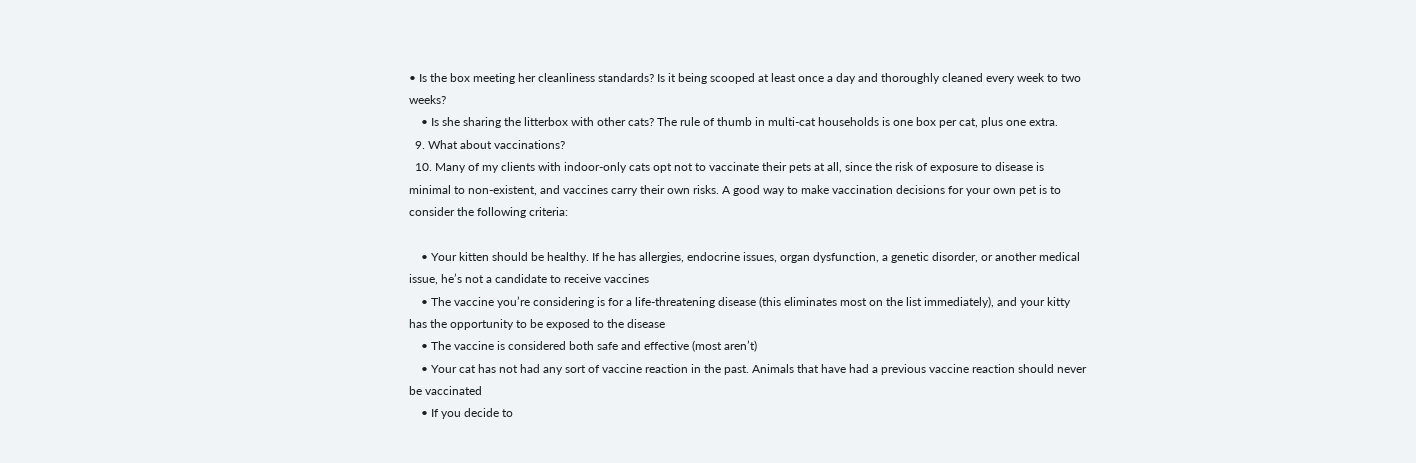• Is the box meeting her cleanliness standards? Is it being scooped at least once a day and thoroughly cleaned every week to two weeks?
    • Is she sharing the litterbox with other cats? The rule of thumb in multi-cat households is one box per cat, plus one extra.
  9. What about vaccinations?
  10. Many of my clients with indoor-only cats opt not to vaccinate their pets at all, since the risk of exposure to disease is minimal to non-existent, and vaccines carry their own risks. A good way to make vaccination decisions for your own pet is to consider the following criteria:

    • Your kitten should be healthy. If he has allergies, endocrine issues, organ dysfunction, a genetic disorder, or another medical issue, he’s not a candidate to receive vaccines
    • The vaccine you’re considering is for a life-threatening disease (this eliminates most on the list immediately), and your kitty has the opportunity to be exposed to the disease
    • The vaccine is considered both safe and effective (most aren’t)
    • Your cat has not had any sort of vaccine reaction in the past. Animals that have had a previous vaccine reaction should never be vaccinated
    • If you decide to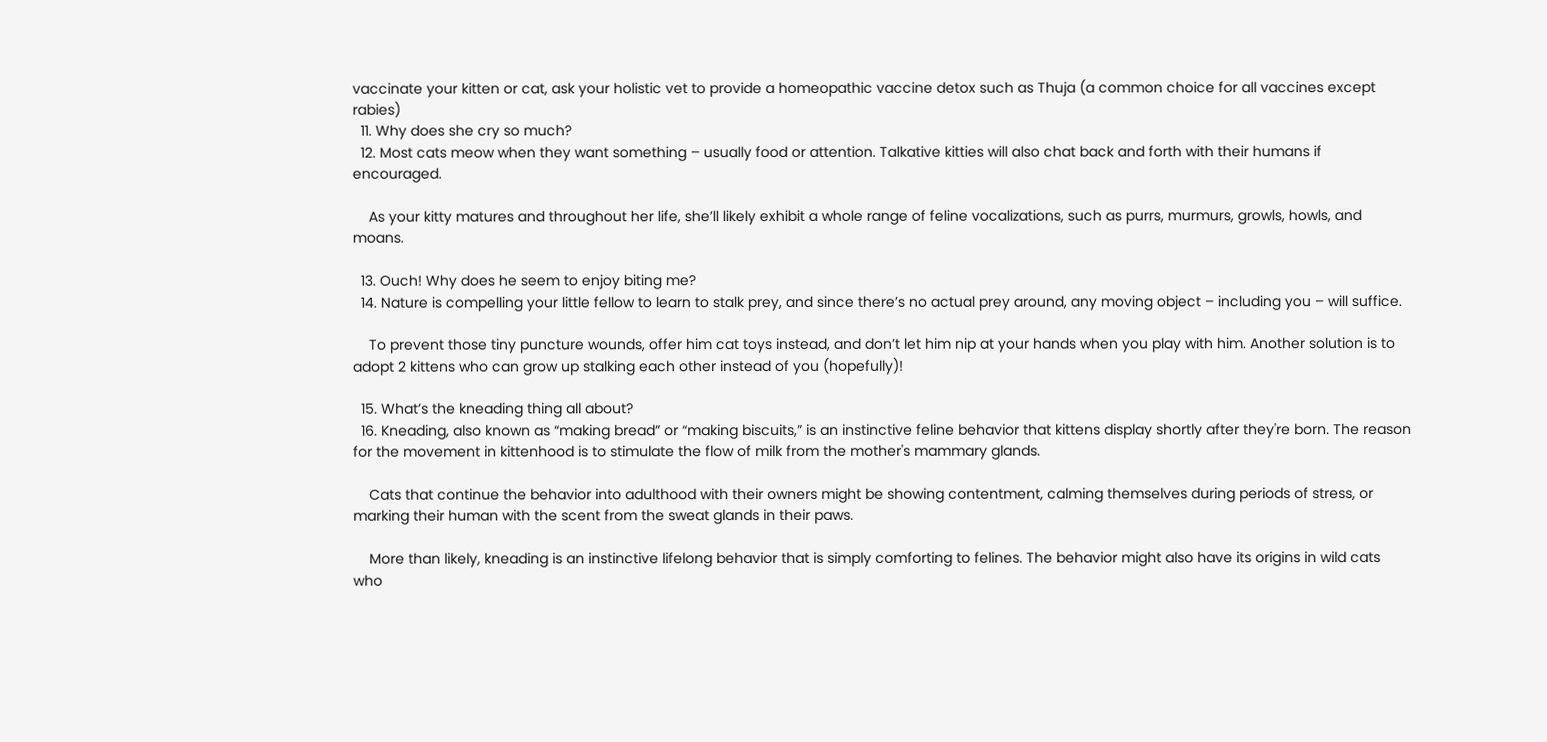vaccinate your kitten or cat, ask your holistic vet to provide a homeopathic vaccine detox such as Thuja (a common choice for all vaccines except rabies)
  11. Why does she cry so much?
  12. Most cats meow when they want something – usually food or attention. Talkative kitties will also chat back and forth with their humans if encouraged.

    As your kitty matures and throughout her life, she’ll likely exhibit a whole range of feline vocalizations, such as purrs, murmurs, growls, howls, and moans.

  13. Ouch! Why does he seem to enjoy biting me?
  14. Nature is compelling your little fellow to learn to stalk prey, and since there’s no actual prey around, any moving object – including you – will suffice.

    To prevent those tiny puncture wounds, offer him cat toys instead, and don’t let him nip at your hands when you play with him. Another solution is to adopt 2 kittens who can grow up stalking each other instead of you (hopefully)!

  15. What’s the kneading thing all about?
  16. Kneading, also known as “making bread” or “making biscuits,” is an instinctive feline behavior that kittens display shortly after they're born. The reason for the movement in kittenhood is to stimulate the flow of milk from the mother's mammary glands.

    Cats that continue the behavior into adulthood with their owners might be showing contentment, calming themselves during periods of stress, or marking their human with the scent from the sweat glands in their paws.

    More than likely, kneading is an instinctive lifelong behavior that is simply comforting to felines. The behavior might also have its origins in wild cats who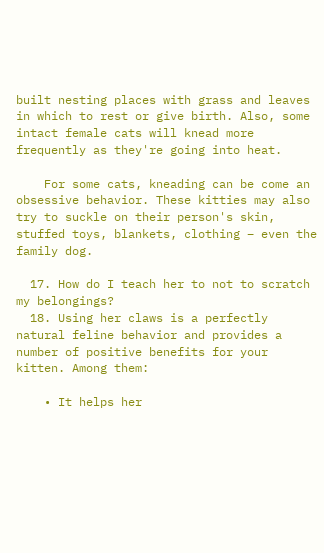built nesting places with grass and leaves in which to rest or give birth. Also, some intact female cats will knead more frequently as they're going into heat.

    For some cats, kneading can be come an obsessive behavior. These kitties may also try to suckle on their person's skin, stuffed toys, blankets, clothing – even the family dog.

  17. How do I teach her to not to scratch my belongings?
  18. Using her claws is a perfectly natural feline behavior and provides a number of positive benefits for your kitten. Among them:

    • It helps her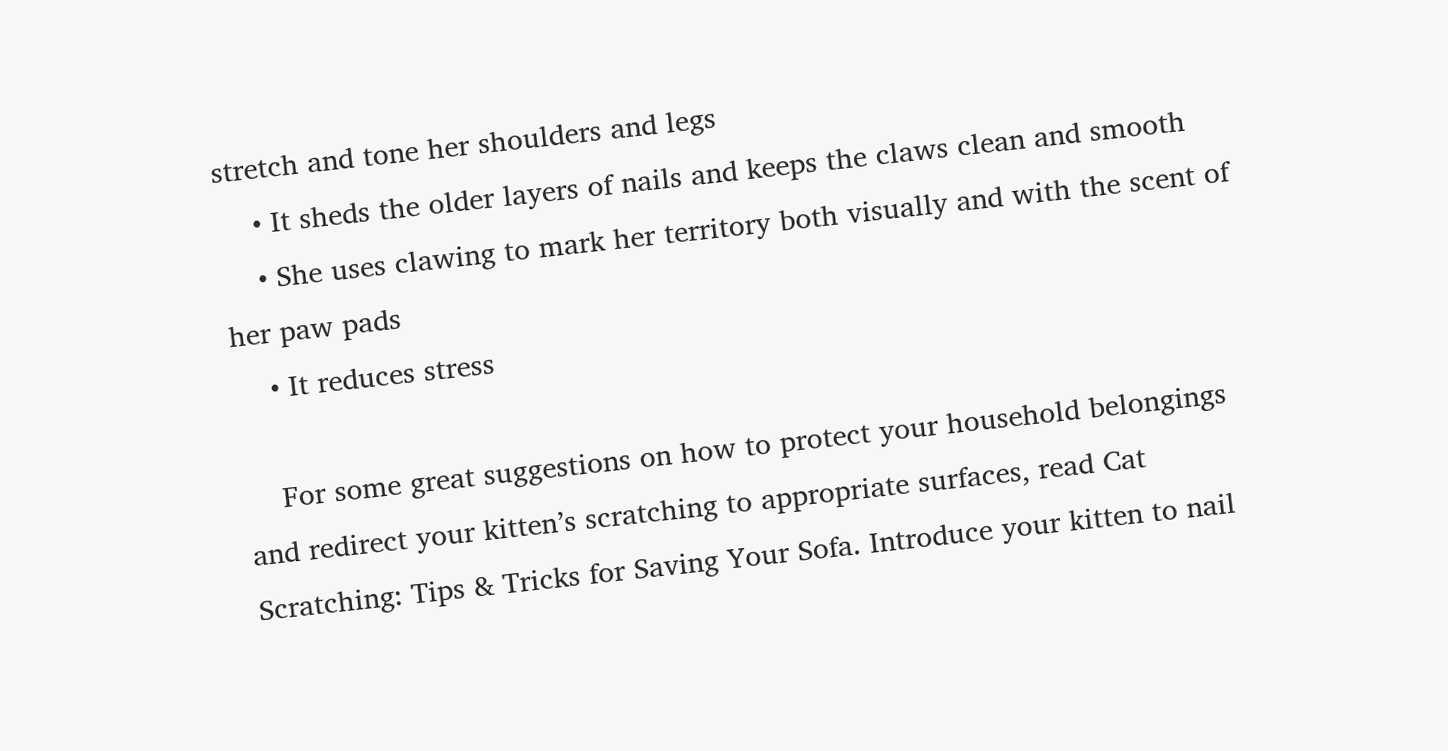stretch and tone her shoulders and legs
    • It sheds the older layers of nails and keeps the claws clean and smooth
    • She uses clawing to mark her territory both visually and with the scent of her paw pads
    • It reduces stress

    For some great suggestions on how to protect your household belongings and redirect your kitten’s scratching to appropriate surfaces, read Cat Scratching: Tips & Tricks for Saving Your Sofa. Introduce your kitten to nail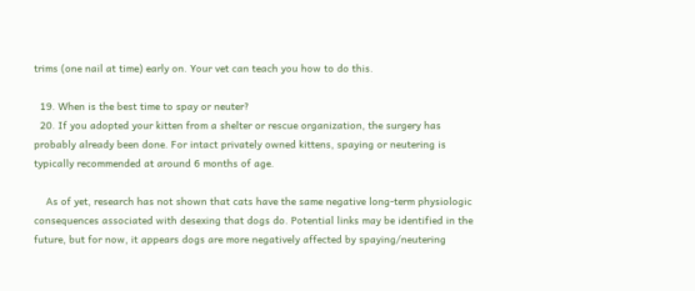trims (one nail at time) early on. Your vet can teach you how to do this.

  19. When is the best time to spay or neuter?
  20. If you adopted your kitten from a shelter or rescue organization, the surgery has probably already been done. For intact privately owned kittens, spaying or neutering is typically recommended at around 6 months of age.

    As of yet, research has not shown that cats have the same negative long-term physiologic consequences associated with desexing that dogs do. Potential links may be identified in the future, but for now, it appears dogs are more negatively affected by spaying/neutering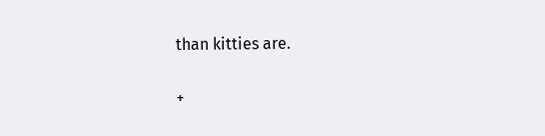than kitties are.

+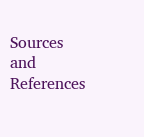Sources and References